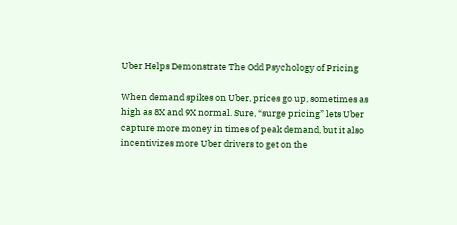Uber Helps Demonstrate The Odd Psychology of Pricing

When demand spikes on Uber, prices go up, sometimes as high as 8X and 9X normal. Sure, “surge pricing” lets Uber capture more money in times of peak demand, but it also incentivizes more Uber drivers to get on the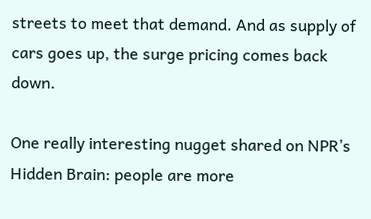streets to meet that demand. And as supply of cars goes up, the surge pricing comes back down.

One really interesting nugget shared on NPR’s Hidden Brain: people are more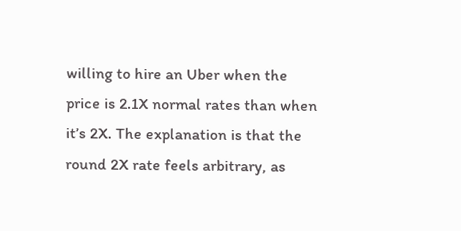willing to hire an Uber when the price is 2.1X normal rates than when it’s 2X. The explanation is that the round 2X rate feels arbitrary, as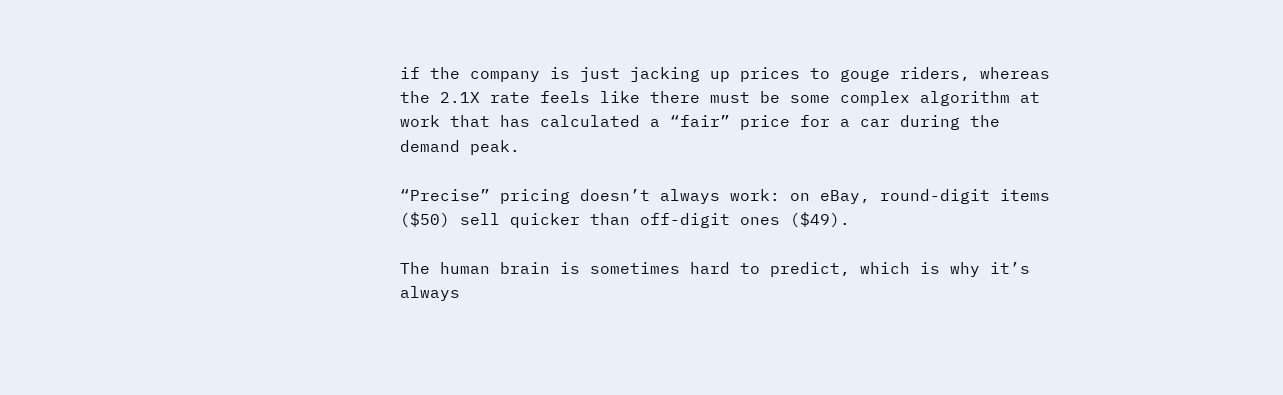if the company is just jacking up prices to gouge riders, whereas the 2.1X rate feels like there must be some complex algorithm at work that has calculated a “fair” price for a car during the demand peak.

“Precise” pricing doesn’t always work: on eBay, round-digit items ($50) sell quicker than off-digit ones ($49).

The human brain is sometimes hard to predict, which is why it’s always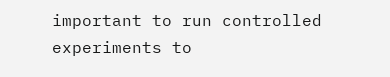important to run controlled experiments to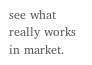see what really works in market.